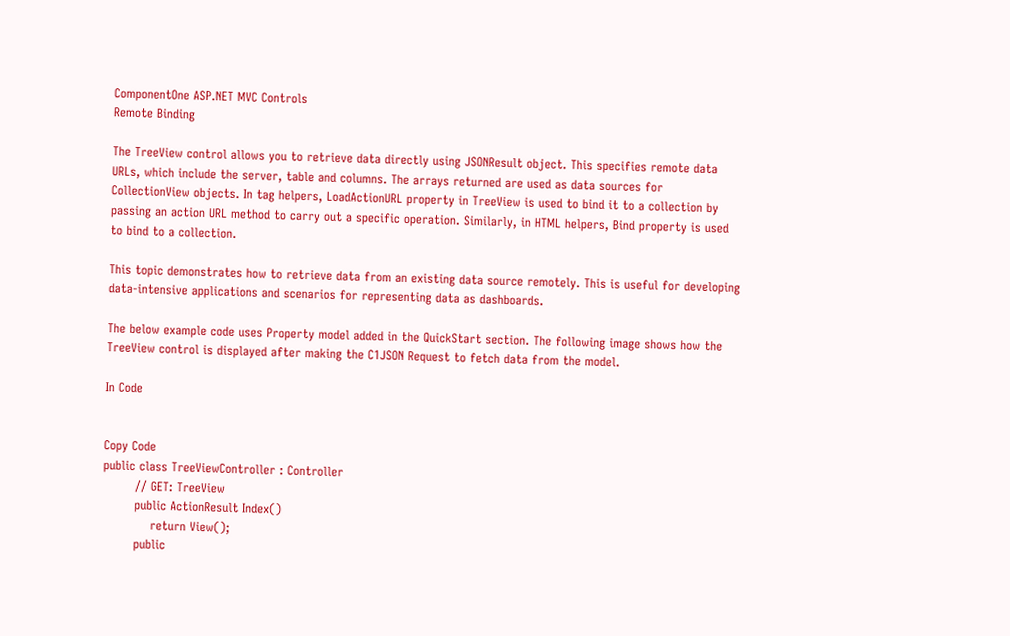ComponentOne ASP.NET MVC Controls
Remote Binding

The TreeView control allows you to retrieve data directly using JSONResult object. This specifies remote data URLs, which include the server, table and columns. The arrays returned are used as data sources for CollectionView objects. In tag helpers, LoadActionURL property in TreeView is used to bind it to a collection by passing an action URL method to carry out a specific operation. Similarly, in HTML helpers, Bind property is used to bind to a collection.

This topic demonstrates how to retrieve data from an existing data source remotely. This is useful for developing data-intensive applications and scenarios for representing data as dashboards.

The below example code uses Property model added in the QuickStart section. The following image shows how the TreeView control is displayed after making the C1JSON Request to fetch data from the model.

In Code


Copy Code
public class TreeViewController : Controller
        // GET: TreeView
        public ActionResult Index()
            return View();
        public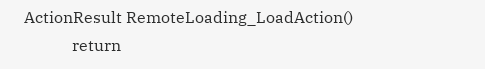ActionResult RemoteLoading_LoadAction()
            return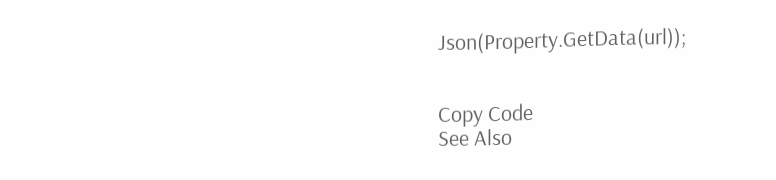Json(Property.GetData(url));


Copy Code
See Also